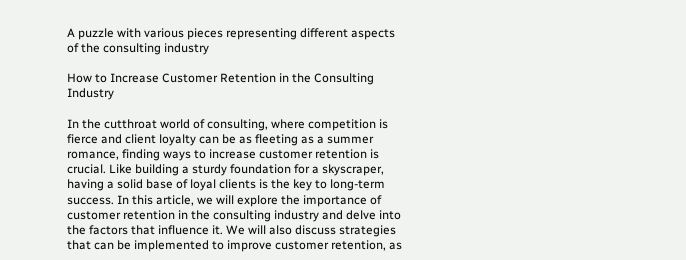A puzzle with various pieces representing different aspects of the consulting industry

How to Increase Customer Retention in the Consulting Industry

In the cutthroat world of consulting, where competition is fierce and client loyalty can be as fleeting as a summer romance, finding ways to increase customer retention is crucial. Like building a sturdy foundation for a skyscraper, having a solid base of loyal clients is the key to long-term success. In this article, we will explore the importance of customer retention in the consulting industry and delve into the factors that influence it. We will also discuss strategies that can be implemented to improve customer retention, as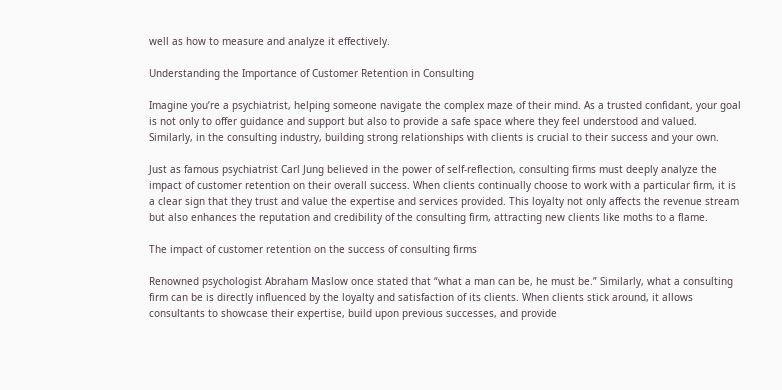well as how to measure and analyze it effectively.

Understanding the Importance of Customer Retention in Consulting

Imagine you’re a psychiatrist, helping someone navigate the complex maze of their mind. As a trusted confidant, your goal is not only to offer guidance and support but also to provide a safe space where they feel understood and valued. Similarly, in the consulting industry, building strong relationships with clients is crucial to their success and your own.

Just as famous psychiatrist Carl Jung believed in the power of self-reflection, consulting firms must deeply analyze the impact of customer retention on their overall success. When clients continually choose to work with a particular firm, it is a clear sign that they trust and value the expertise and services provided. This loyalty not only affects the revenue stream but also enhances the reputation and credibility of the consulting firm, attracting new clients like moths to a flame.

The impact of customer retention on the success of consulting firms

Renowned psychologist Abraham Maslow once stated that “what a man can be, he must be.” Similarly, what a consulting firm can be is directly influenced by the loyalty and satisfaction of its clients. When clients stick around, it allows consultants to showcase their expertise, build upon previous successes, and provide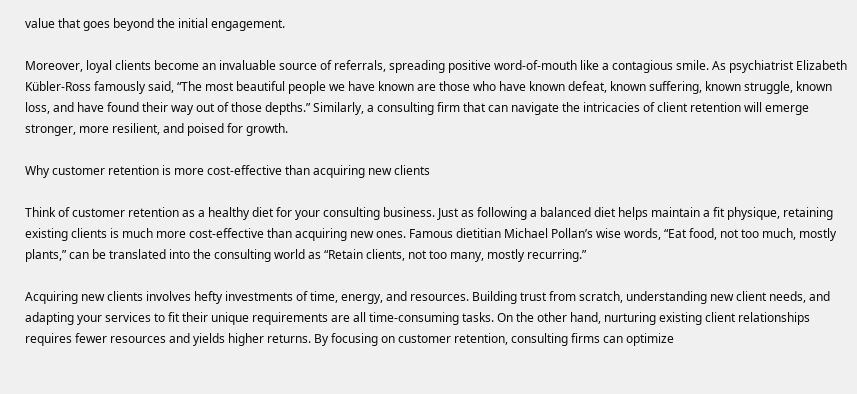value that goes beyond the initial engagement.

Moreover, loyal clients become an invaluable source of referrals, spreading positive word-of-mouth like a contagious smile. As psychiatrist Elizabeth Kübler-Ross famously said, “The most beautiful people we have known are those who have known defeat, known suffering, known struggle, known loss, and have found their way out of those depths.” Similarly, a consulting firm that can navigate the intricacies of client retention will emerge stronger, more resilient, and poised for growth.

Why customer retention is more cost-effective than acquiring new clients

Think of customer retention as a healthy diet for your consulting business. Just as following a balanced diet helps maintain a fit physique, retaining existing clients is much more cost-effective than acquiring new ones. Famous dietitian Michael Pollan’s wise words, “Eat food, not too much, mostly plants,” can be translated into the consulting world as “Retain clients, not too many, mostly recurring.”

Acquiring new clients involves hefty investments of time, energy, and resources. Building trust from scratch, understanding new client needs, and adapting your services to fit their unique requirements are all time-consuming tasks. On the other hand, nurturing existing client relationships requires fewer resources and yields higher returns. By focusing on customer retention, consulting firms can optimize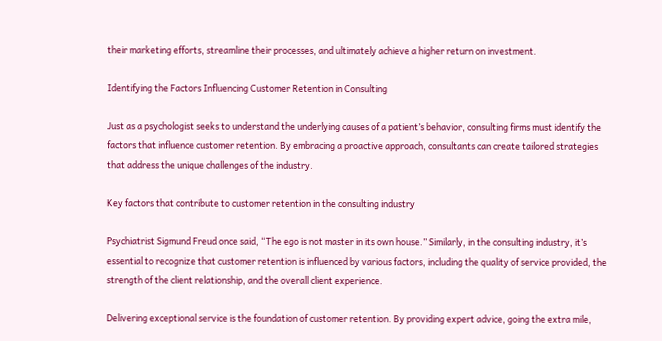their marketing efforts, streamline their processes, and ultimately achieve a higher return on investment.

Identifying the Factors Influencing Customer Retention in Consulting

Just as a psychologist seeks to understand the underlying causes of a patient’s behavior, consulting firms must identify the factors that influence customer retention. By embracing a proactive approach, consultants can create tailored strategies that address the unique challenges of the industry.

Key factors that contribute to customer retention in the consulting industry

Psychiatrist Sigmund Freud once said, “The ego is not master in its own house.” Similarly, in the consulting industry, it’s essential to recognize that customer retention is influenced by various factors, including the quality of service provided, the strength of the client relationship, and the overall client experience.

Delivering exceptional service is the foundation of customer retention. By providing expert advice, going the extra mile,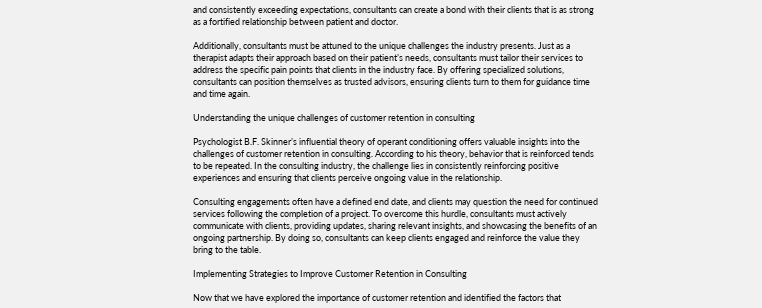and consistently exceeding expectations, consultants can create a bond with their clients that is as strong as a fortified relationship between patient and doctor.

Additionally, consultants must be attuned to the unique challenges the industry presents. Just as a therapist adapts their approach based on their patient’s needs, consultants must tailor their services to address the specific pain points that clients in the industry face. By offering specialized solutions, consultants can position themselves as trusted advisors, ensuring clients turn to them for guidance time and time again.

Understanding the unique challenges of customer retention in consulting

Psychologist B.F. Skinner’s influential theory of operant conditioning offers valuable insights into the challenges of customer retention in consulting. According to his theory, behavior that is reinforced tends to be repeated. In the consulting industry, the challenge lies in consistently reinforcing positive experiences and ensuring that clients perceive ongoing value in the relationship.

Consulting engagements often have a defined end date, and clients may question the need for continued services following the completion of a project. To overcome this hurdle, consultants must actively communicate with clients, providing updates, sharing relevant insights, and showcasing the benefits of an ongoing partnership. By doing so, consultants can keep clients engaged and reinforce the value they bring to the table.

Implementing Strategies to Improve Customer Retention in Consulting

Now that we have explored the importance of customer retention and identified the factors that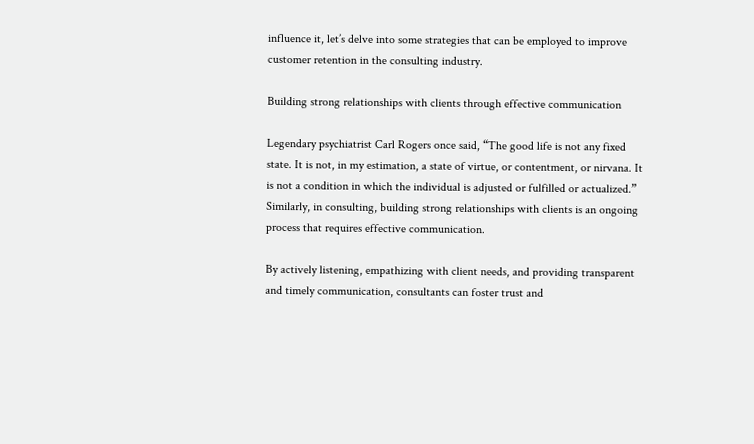influence it, let’s delve into some strategies that can be employed to improve customer retention in the consulting industry.

Building strong relationships with clients through effective communication

Legendary psychiatrist Carl Rogers once said, “The good life is not any fixed state. It is not, in my estimation, a state of virtue, or contentment, or nirvana. It is not a condition in which the individual is adjusted or fulfilled or actualized.” Similarly, in consulting, building strong relationships with clients is an ongoing process that requires effective communication.

By actively listening, empathizing with client needs, and providing transparent and timely communication, consultants can foster trust and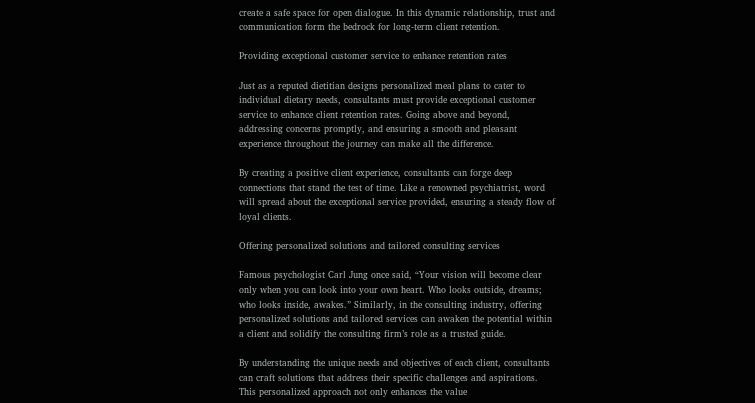create a safe space for open dialogue. In this dynamic relationship, trust and communication form the bedrock for long-term client retention.

Providing exceptional customer service to enhance retention rates

Just as a reputed dietitian designs personalized meal plans to cater to individual dietary needs, consultants must provide exceptional customer service to enhance client retention rates. Going above and beyond, addressing concerns promptly, and ensuring a smooth and pleasant experience throughout the journey can make all the difference.

By creating a positive client experience, consultants can forge deep connections that stand the test of time. Like a renowned psychiatrist, word will spread about the exceptional service provided, ensuring a steady flow of loyal clients.

Offering personalized solutions and tailored consulting services

Famous psychologist Carl Jung once said, “Your vision will become clear only when you can look into your own heart. Who looks outside, dreams; who looks inside, awakes.” Similarly, in the consulting industry, offering personalized solutions and tailored services can awaken the potential within a client and solidify the consulting firm’s role as a trusted guide.

By understanding the unique needs and objectives of each client, consultants can craft solutions that address their specific challenges and aspirations. This personalized approach not only enhances the value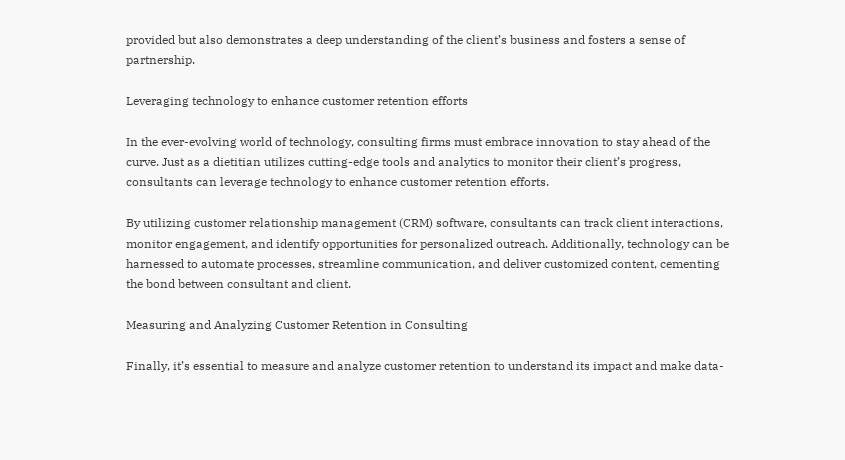provided but also demonstrates a deep understanding of the client’s business and fosters a sense of partnership.

Leveraging technology to enhance customer retention efforts

In the ever-evolving world of technology, consulting firms must embrace innovation to stay ahead of the curve. Just as a dietitian utilizes cutting-edge tools and analytics to monitor their client’s progress, consultants can leverage technology to enhance customer retention efforts.

By utilizing customer relationship management (CRM) software, consultants can track client interactions, monitor engagement, and identify opportunities for personalized outreach. Additionally, technology can be harnessed to automate processes, streamline communication, and deliver customized content, cementing the bond between consultant and client.

Measuring and Analyzing Customer Retention in Consulting

Finally, it’s essential to measure and analyze customer retention to understand its impact and make data-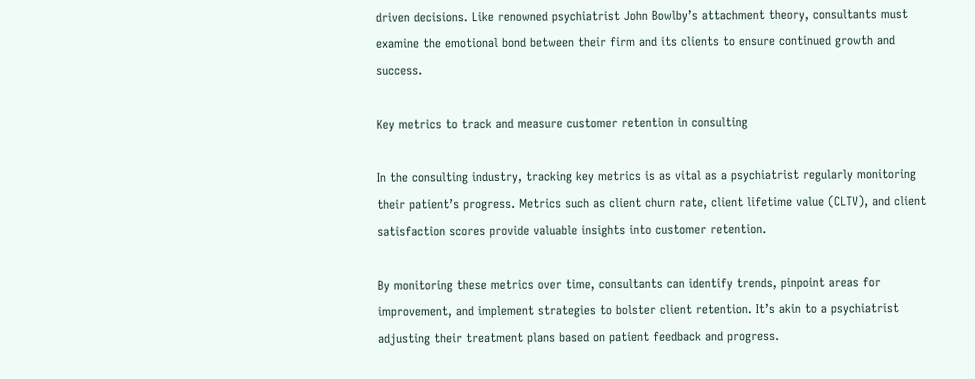driven decisions. Like renowned psychiatrist John Bowlby’s attachment theory, consultants must examine the emotional bond between their firm and its clients to ensure continued growth and success.

Key metrics to track and measure customer retention in consulting

In the consulting industry, tracking key metrics is as vital as a psychiatrist regularly monitoring their patient’s progress. Metrics such as client churn rate, client lifetime value (CLTV), and client satisfaction scores provide valuable insights into customer retention.

By monitoring these metrics over time, consultants can identify trends, pinpoint areas for improvement, and implement strategies to bolster client retention. It’s akin to a psychiatrist adjusting their treatment plans based on patient feedback and progress.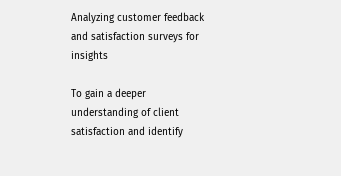Analyzing customer feedback and satisfaction surveys for insights

To gain a deeper understanding of client satisfaction and identify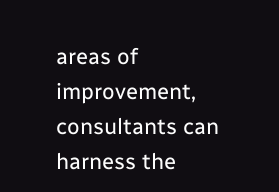areas of improvement, consultants can harness the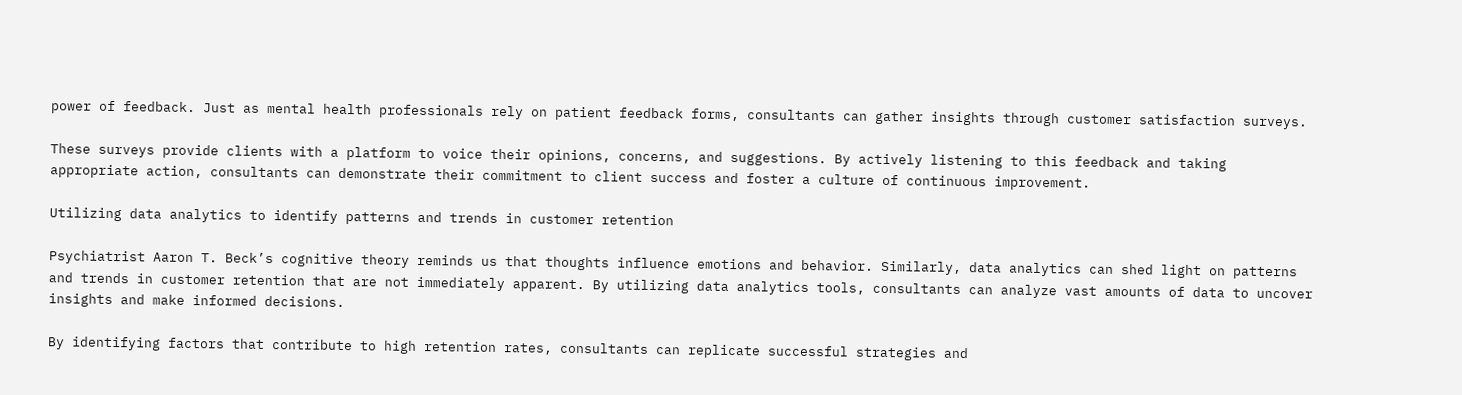power of feedback. Just as mental health professionals rely on patient feedback forms, consultants can gather insights through customer satisfaction surveys.

These surveys provide clients with a platform to voice their opinions, concerns, and suggestions. By actively listening to this feedback and taking appropriate action, consultants can demonstrate their commitment to client success and foster a culture of continuous improvement.

Utilizing data analytics to identify patterns and trends in customer retention

Psychiatrist Aaron T. Beck’s cognitive theory reminds us that thoughts influence emotions and behavior. Similarly, data analytics can shed light on patterns and trends in customer retention that are not immediately apparent. By utilizing data analytics tools, consultants can analyze vast amounts of data to uncover insights and make informed decisions.

By identifying factors that contribute to high retention rates, consultants can replicate successful strategies and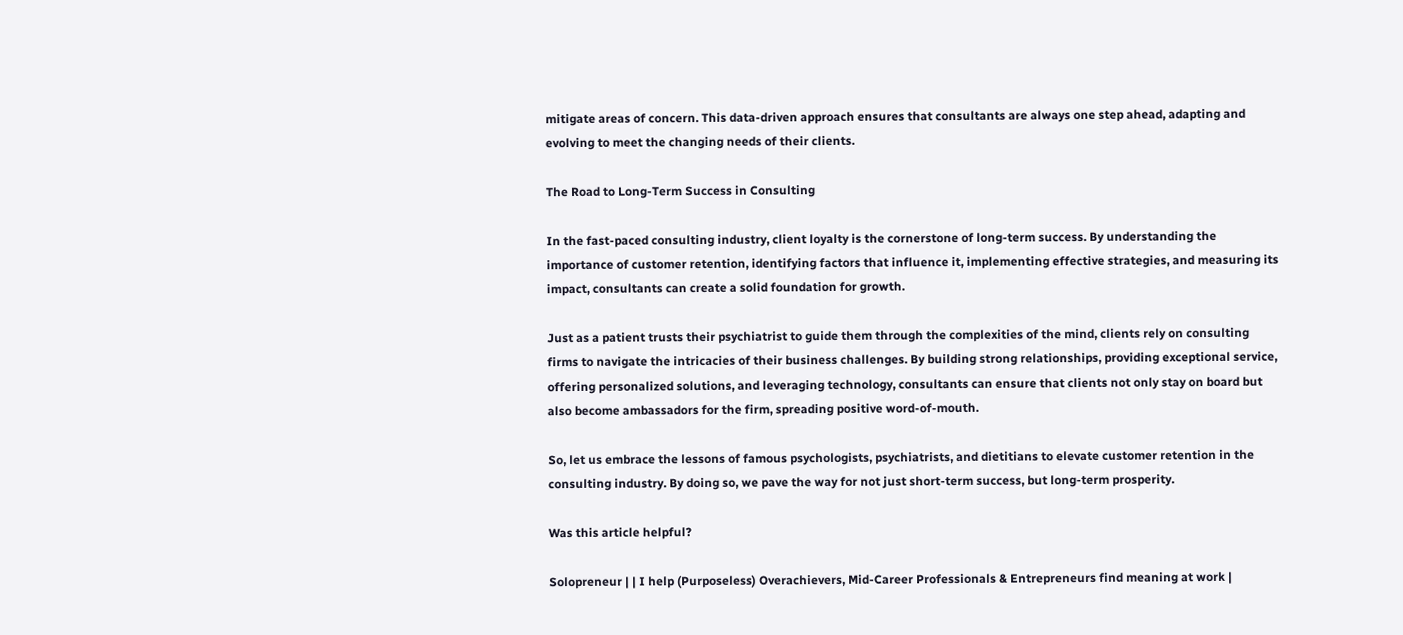mitigate areas of concern. This data-driven approach ensures that consultants are always one step ahead, adapting and evolving to meet the changing needs of their clients.

The Road to Long-Term Success in Consulting

In the fast-paced consulting industry, client loyalty is the cornerstone of long-term success. By understanding the importance of customer retention, identifying factors that influence it, implementing effective strategies, and measuring its impact, consultants can create a solid foundation for growth.

Just as a patient trusts their psychiatrist to guide them through the complexities of the mind, clients rely on consulting firms to navigate the intricacies of their business challenges. By building strong relationships, providing exceptional service, offering personalized solutions, and leveraging technology, consultants can ensure that clients not only stay on board but also become ambassadors for the firm, spreading positive word-of-mouth.

So, let us embrace the lessons of famous psychologists, psychiatrists, and dietitians to elevate customer retention in the consulting industry. By doing so, we pave the way for not just short-term success, but long-term prosperity.

Was this article helpful?

Solopreneur | | I help (Purposeless) Overachievers, Mid-Career Professionals & Entrepreneurs find meaning at work |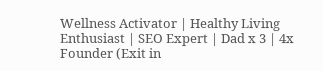Wellness Activator | Healthy Living Enthusiast | SEO Expert | Dad x 3 | 4x Founder (Exit in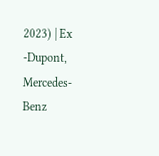2023) | Ex -Dupont, Mercedes-Benz